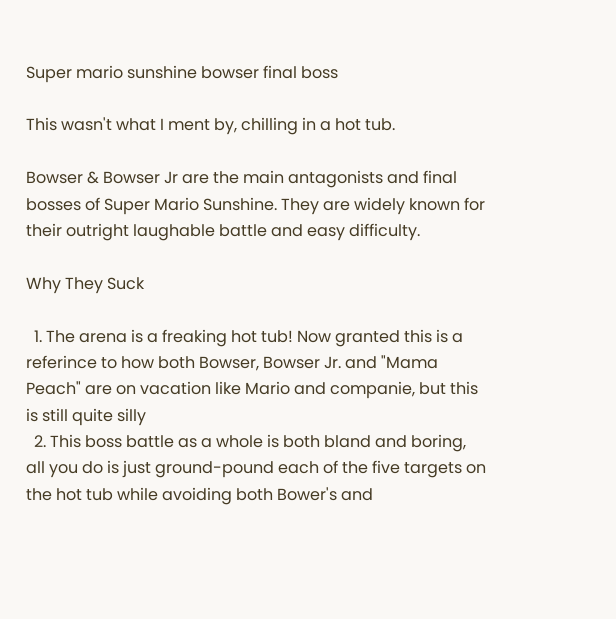Super mario sunshine bowser final boss

This wasn't what I ment by, chilling in a hot tub.

Bowser & Bowser Jr are the main antagonists and final bosses of Super Mario Sunshine. They are widely known for their outright laughable battle and easy difficulty.

Why They Suck

  1. The arena is a freaking hot tub! Now granted this is a referince to how both Bowser, Bowser Jr. and "Mama Peach" are on vacation like Mario and companie, but this is still quite silly
  2. This boss battle as a whole is both bland and boring, all you do is just ground-pound each of the five targets on the hot tub while avoiding both Bower's and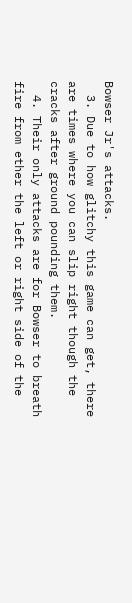Bowser Jr's attacks.
  3. Due to how glitchy this game can get, there are times where you can slip right though the cracks after ground pounding them.
  4. Their only attacks are for Bowser to breath fire from ether the left or right side of the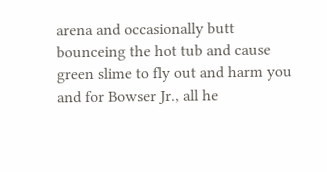arena and occasionally butt bounceing the hot tub and cause green slime to fly out and harm you and for Bowser Jr., all he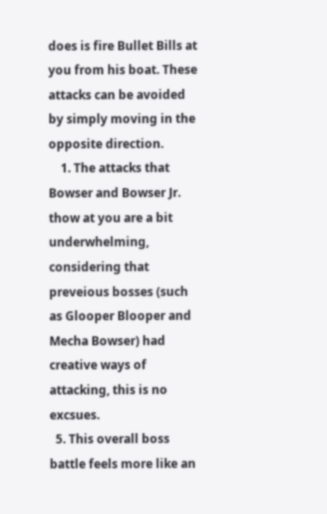does is fire Bullet Bills at you from his boat. These attacks can be avoided by simply moving in the opposite direction.
    1. The attacks that Bowser and Bowser Jr. thow at you are a bit underwhelming, considering that preveious bosses (such as Glooper Blooper and Mecha Bowser) had creative ways of attacking, this is no excsues.
  5. This overall boss battle feels more like an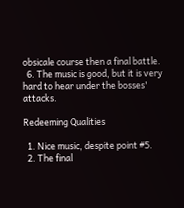obsicale course then a final battle.
  6. The music is good, but it is very hard to hear under the bosses' attacks.

Redeeming Qualities

  1. Nice music, despite point #5.
  2. The final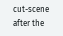cut-scene after the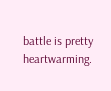battle is pretty heartwarming.